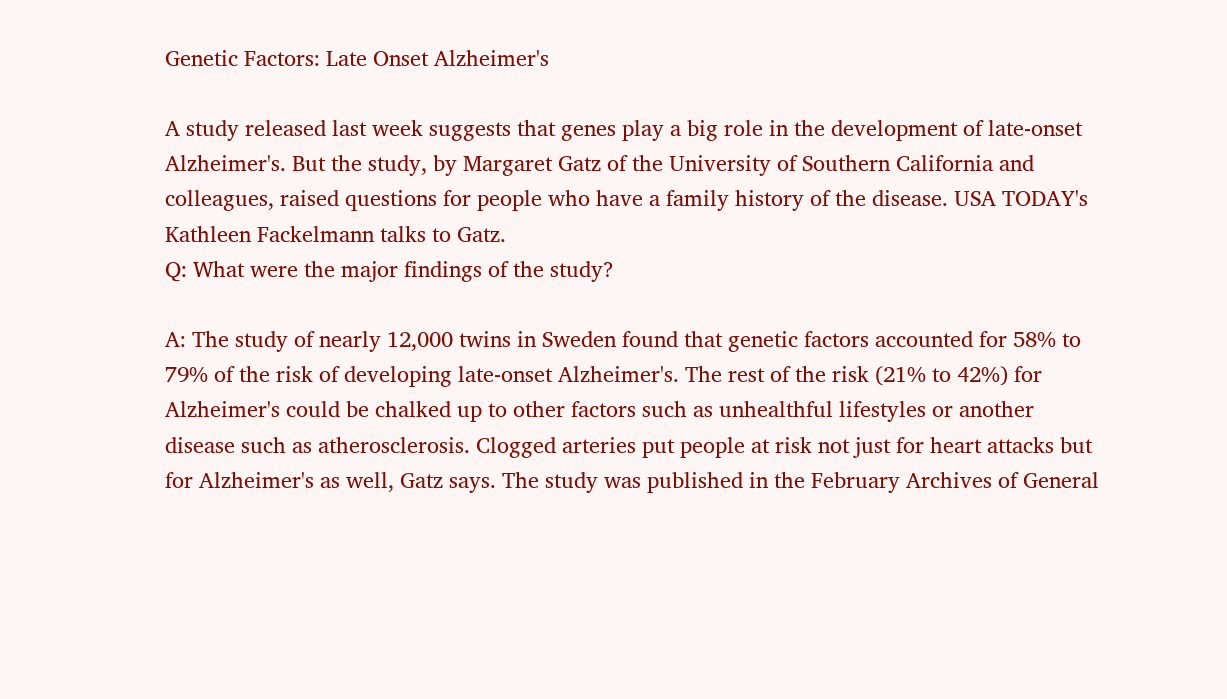Genetic Factors: Late Onset Alzheimer's

A study released last week suggests that genes play a big role in the development of late-onset Alzheimer's. But the study, by Margaret Gatz of the University of Southern California and colleagues, raised questions for people who have a family history of the disease. USA TODAY's Kathleen Fackelmann talks to Gatz.
Q: What were the major findings of the study?

A: The study of nearly 12,000 twins in Sweden found that genetic factors accounted for 58% to 79% of the risk of developing late-onset Alzheimer's. The rest of the risk (21% to 42%) for Alzheimer's could be chalked up to other factors such as unhealthful lifestyles or another disease such as atherosclerosis. Clogged arteries put people at risk not just for heart attacks but for Alzheimer's as well, Gatz says. The study was published in the February Archives of General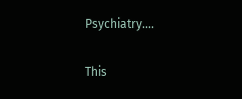Psychiatry....

This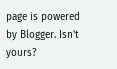page is powered by Blogger. Isn't yours?